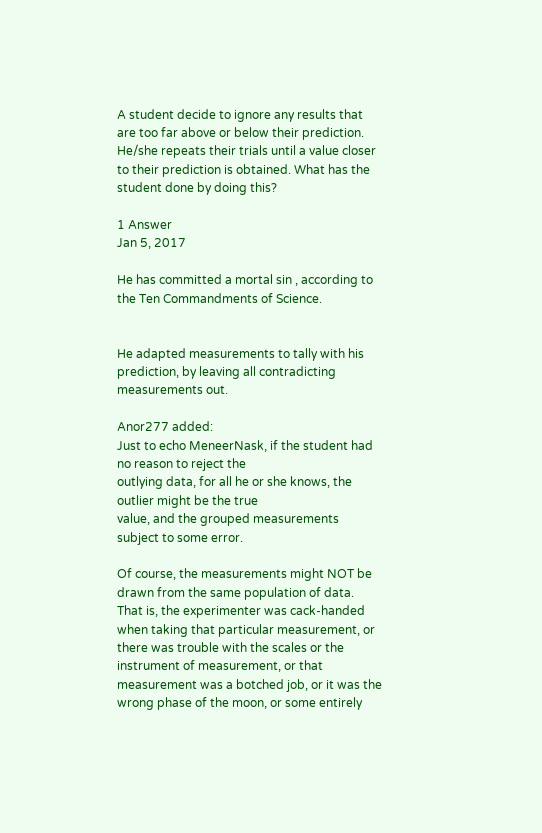A student decide to ignore any results that are too far above or below their prediction. He/she repeats their trials until a value closer to their prediction is obtained. What has the student done by doing this?

1 Answer
Jan 5, 2017

He has committed a mortal sin , according to the Ten Commandments of Science.


He adapted measurements to tally with his prediction, by leaving all contradicting measurements out.

Anor277 added:
Just to echo MeneerNask, if the student had no reason to reject the
outlying data, for all he or she knows, the outlier might be the true
value, and the grouped measurements subject to some error.

Of course, the measurements might NOT be drawn from the same population of data. That is, the experimenter was cack-handed when taking that particular measurement, or there was trouble with the scales or the instrument of measurement, or that measurement was a botched job, or it was the wrong phase of the moon, or some entirely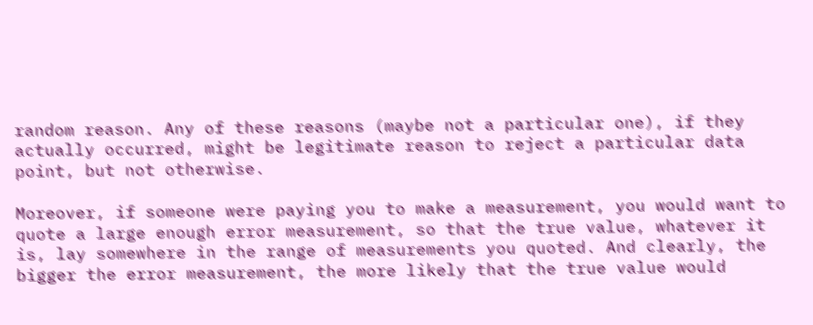random reason. Any of these reasons (maybe not a particular one), if they actually occurred, might be legitimate reason to reject a particular data point, but not otherwise.

Moreover, if someone were paying you to make a measurement, you would want to quote a large enough error measurement, so that the true value, whatever it is, lay somewhere in the range of measurements you quoted. And clearly, the bigger the error measurement, the more likely that the true value would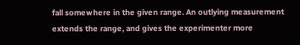fall somewhere in the given range. An outlying measurement
extends the range, and gives the experimenter more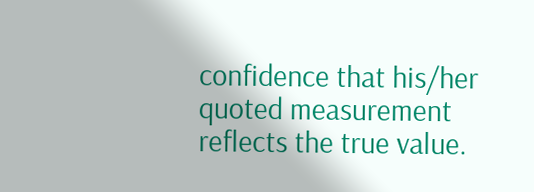confidence that his/her quoted measurement reflects the true value.